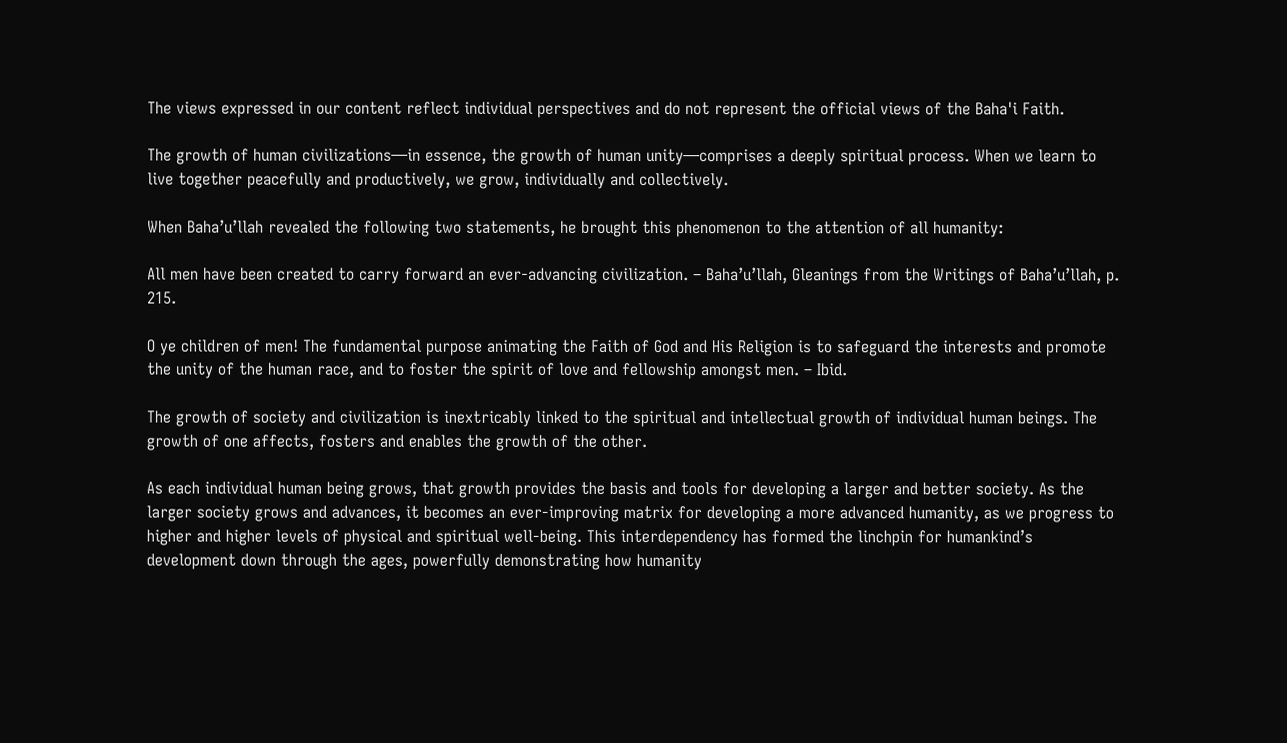The views expressed in our content reflect individual perspectives and do not represent the official views of the Baha'i Faith.

The growth of human civilizations—in essence, the growth of human unity—comprises a deeply spiritual process. When we learn to live together peacefully and productively, we grow, individually and collectively.

When Baha’u’llah revealed the following two statements, he brought this phenomenon to the attention of all humanity:

All men have been created to carry forward an ever-advancing civilization. – Baha’u’llah, Gleanings from the Writings of Baha’u’llah, p. 215.

O ye children of men! The fundamental purpose animating the Faith of God and His Religion is to safeguard the interests and promote the unity of the human race, and to foster the spirit of love and fellowship amongst men. – Ibid.

The growth of society and civilization is inextricably linked to the spiritual and intellectual growth of individual human beings. The growth of one affects, fosters and enables the growth of the other.

As each individual human being grows, that growth provides the basis and tools for developing a larger and better society. As the larger society grows and advances, it becomes an ever-improving matrix for developing a more advanced humanity, as we progress to higher and higher levels of physical and spiritual well-being. This interdependency has formed the linchpin for humankind’s development down through the ages, powerfully demonstrating how humanity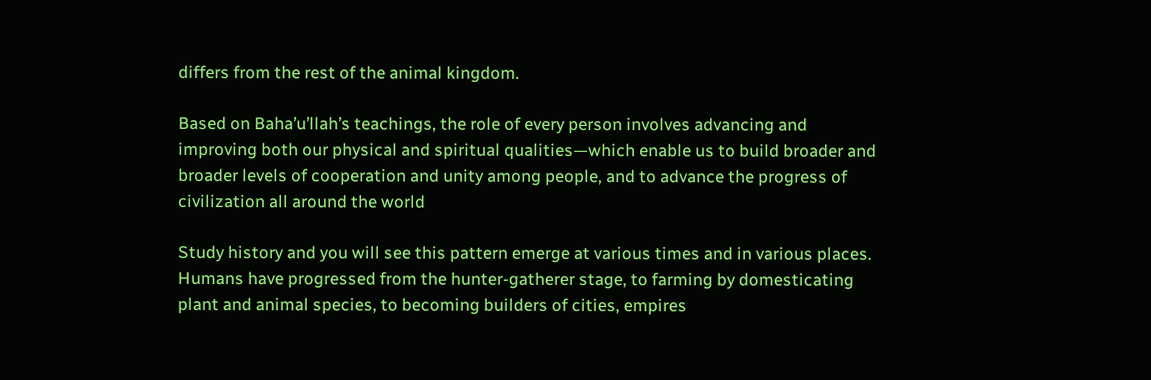differs from the rest of the animal kingdom.

Based on Baha’u’llah’s teachings, the role of every person involves advancing and improving both our physical and spiritual qualities—which enable us to build broader and broader levels of cooperation and unity among people, and to advance the progress of civilization all around the world

Study history and you will see this pattern emerge at various times and in various places. Humans have progressed from the hunter-gatherer stage, to farming by domesticating plant and animal species, to becoming builders of cities, empires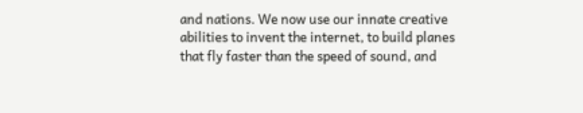and nations. We now use our innate creative abilities to invent the internet, to build planes that fly faster than the speed of sound, and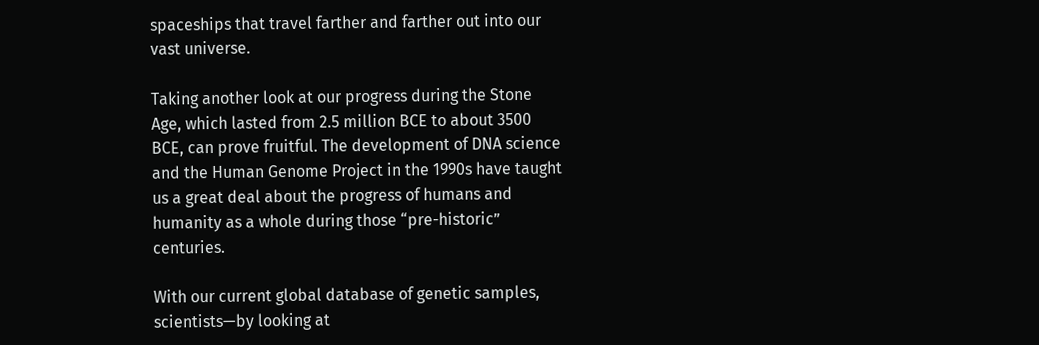spaceships that travel farther and farther out into our vast universe.

Taking another look at our progress during the Stone Age, which lasted from 2.5 million BCE to about 3500 BCE, can prove fruitful. The development of DNA science and the Human Genome Project in the 1990s have taught us a great deal about the progress of humans and humanity as a whole during those “pre-historic” centuries.

With our current global database of genetic samples, scientists—by looking at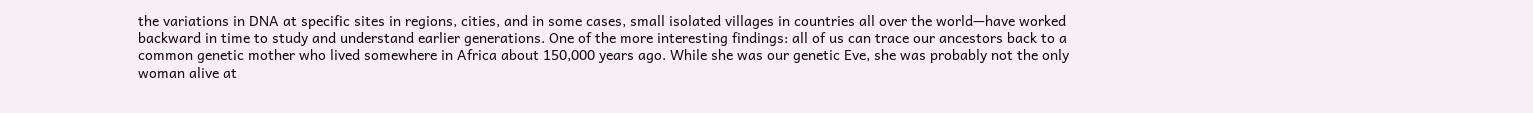the variations in DNA at specific sites in regions, cities, and in some cases, small isolated villages in countries all over the world—have worked backward in time to study and understand earlier generations. One of the more interesting findings: all of us can trace our ancestors back to a common genetic mother who lived somewhere in Africa about 150,000 years ago. While she was our genetic Eve, she was probably not the only woman alive at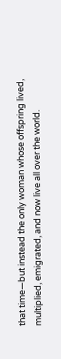that time—but instead the only woman whose offspring lived, multiplied, emigrated, and now live all over the world.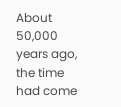About 50,000 years ago, the time had come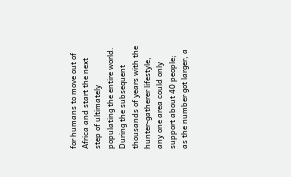for humans to move out of Africa and start the next step of ultimately populating the entire world. During the subsequent thousands of years with the hunter-gatherer lifestyle, any one area could only support about 40 people; as the number got larger, a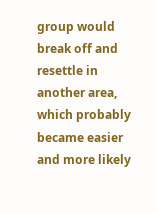group would break off and resettle in another area, which probably became easier and more likely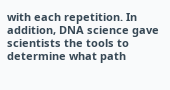with each repetition. In addition, DNA science gave scientists the tools to determine what path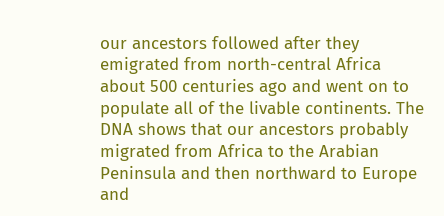our ancestors followed after they emigrated from north-central Africa about 500 centuries ago and went on to populate all of the livable continents. The DNA shows that our ancestors probably migrated from Africa to the Arabian Peninsula and then northward to Europe and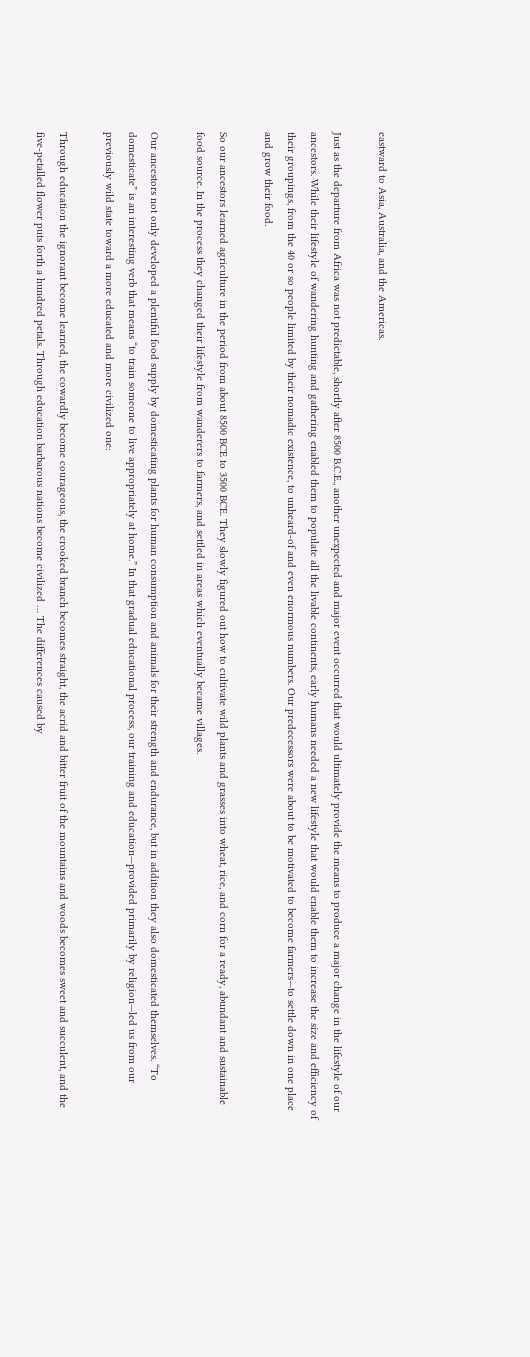eastward to Asia, Australia, and the Americas.

Just as the departure from Africa was not predictable, shortly after 8500 B.C.E., another unexpected and major event occurred that would ultimately provide the means to produce a major change in the lifestyle of our ancestors. While their lifestyle of wandering hunting and gathering enabled them to populate all the livable continents, early humans needed a new lifestyle that would enable them to increase the size and efficiency of their groupings, from the 40 or so people limited by their nomadic existence, to unheard-of and even enormous numbers. Our predecessors were about to be motivated to become farmers—to settle down in one place and grow their food.

So our ancestors learned agriculture in the period from about 8500 BCE to 3500 BCE. They slowly figured out how to cultivate wild plants and grasses into wheat, rice, and corn for a ready, abundant and sustainable food source. In the process they changed their lifestyle from wanderers to farmers, and settled in areas which eventually became villages.

Our ancestors not only developed a plentiful food supply by domesticating plants for human consumption and animals for their strength and endurance, but in addition they also domesticated themselves. “To domesticate” is an interesting verb that means “to train someone to live appropriately at home.” In that gradual educational process, our training and education—provided primarily by religion—led us from our previously wild state toward a more educated and more civilized one:

Through education the ignorant become learned, the cowardly become courageous, the crooked branch becomes straight, the acrid and bitter fruit of the mountains and woods becomes sweet and succulent, and the five-petalled flower puts forth a hundred petals. Through education barbarous nations become civilized … The differences caused by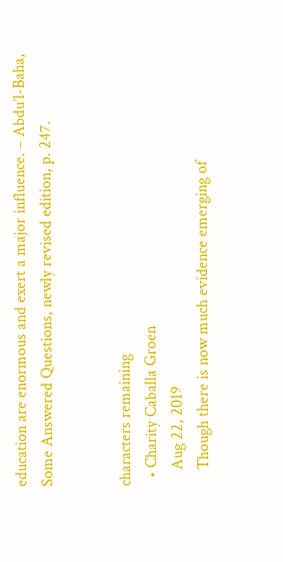education are enormous and exert a major influence. – Abdu’l-Baha, Some Answered Questions, newly revised edition, p. 247.


characters remaining
  • Charity Caballa Groen
    Aug 22, 2019
    Though there is now much evidence emerging of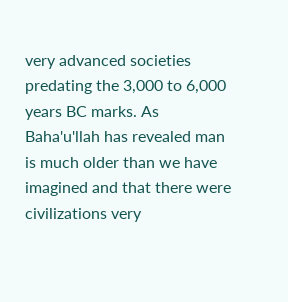very advanced societies predating the 3,000 to 6,000 years BC marks. As Baha'u'llah has revealed man is much older than we have imagined and that there were civilizations very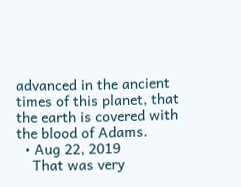advanced in the ancient times of this planet, that the earth is covered with the blood of Adams.
  • Aug 22, 2019
    That was very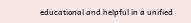educational and helpful in a unified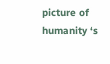picture of humanity ‘s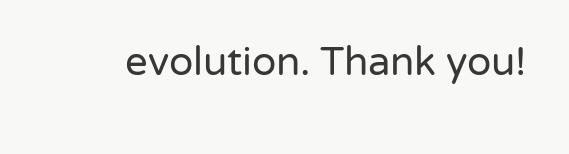evolution. Thank you!